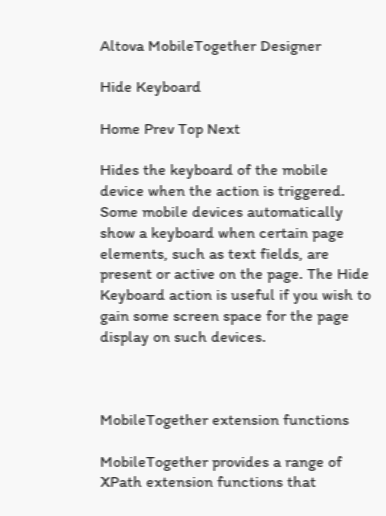Altova MobileTogether Designer

Hide Keyboard

Home Prev Top Next

Hides the keyboard of the mobile device when the action is triggered. Some mobile devices automatically show a keyboard when certain page elements, such as text fields, are present or active on the page. The Hide Keyboard action is useful if you wish to gain some screen space for the page display on such devices.



MobileTogether extension functions

MobileTogether provides a range of XPath extension functions that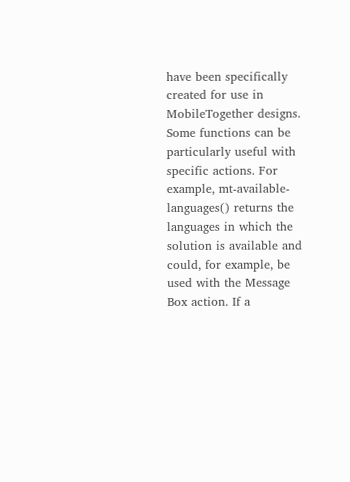have been specifically created for use in MobileTogether designs. Some functions can be particularly useful with specific actions. For example, mt-available-languages() returns the languages in which the solution is available and could, for example, be used with the Message Box action. If a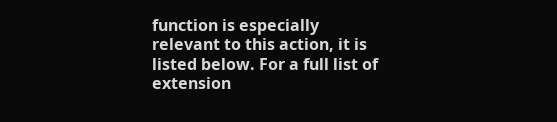function is especially relevant to this action, it is listed below. For a full list of extension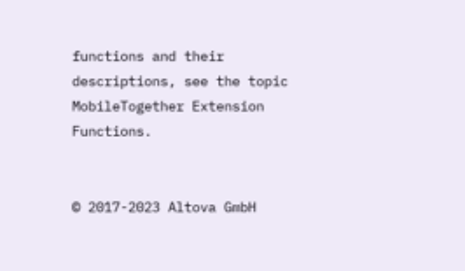functions and their descriptions, see the topic MobileTogether Extension Functions.


© 2017-2023 Altova GmbH